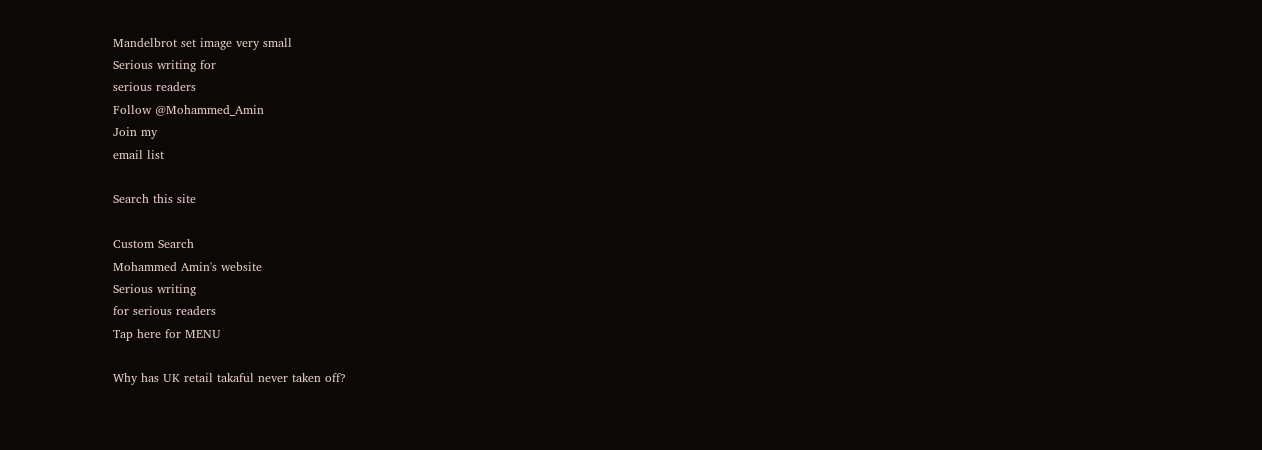Mandelbrot set image very small
Serious writing for
serious readers
Follow @Mohammed_Amin
Join my
email list

Search this site

Custom Search
Mohammed Amin's website
Serious writing
for serious readers
Tap here for MENU

Why has UK retail takaful never taken off?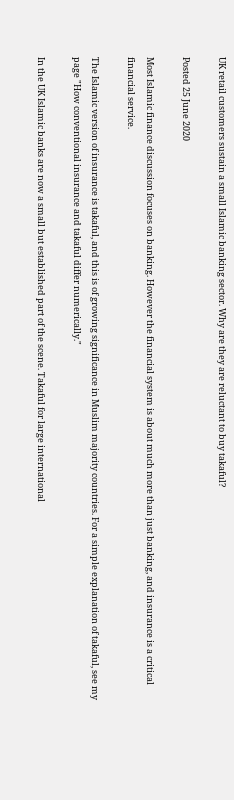UK retail customers sustain a small Islamic banking sector. Why are they are reluctant to buy takaful?

Posted 25 June 2020

Most Islamic finance discussion focuses on banking. However the financial system is about much more than just banking, and insurance is a critical financial service.

The Islamic version of insurance is takaful, and this is of growing significance in Muslim majority countries. For a simple explanation of takaful, see my page "How conventional insurance and takaful differ numerically."

In the UK Islamic banks are now a small but established part of the scene. Takaful for large international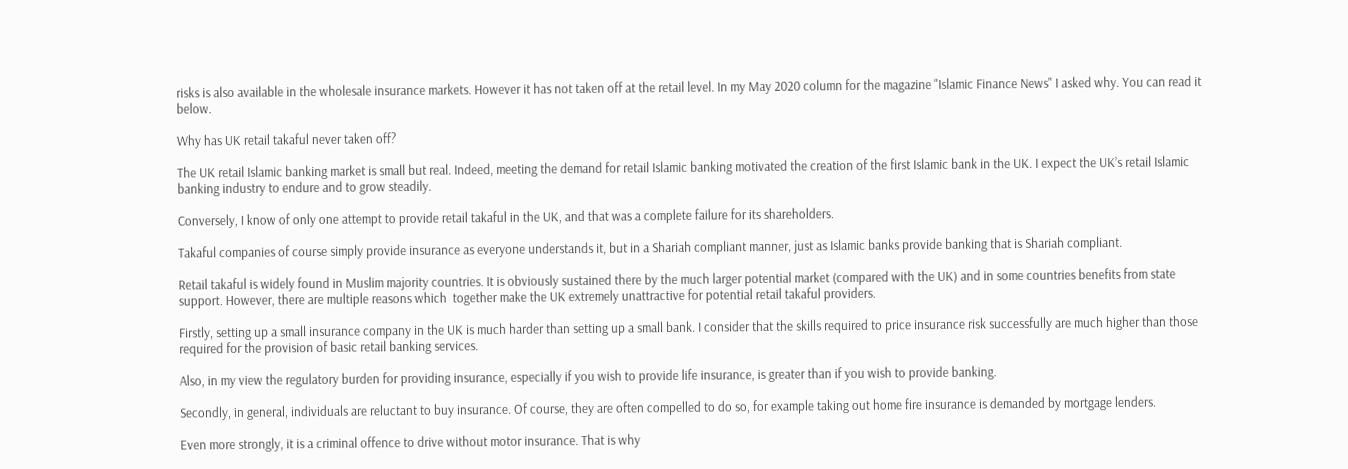risks is also available in the wholesale insurance markets. However it has not taken off at the retail level. In my May 2020 column for the magazine "Islamic Finance News" I asked why. You can read it below.

Why has UK retail takaful never taken off?

The UK retail Islamic banking market is small but real. Indeed, meeting the demand for retail Islamic banking motivated the creation of the first Islamic bank in the UK. I expect the UK’s retail Islamic banking industry to endure and to grow steadily.

Conversely, I know of only one attempt to provide retail takaful in the UK, and that was a complete failure for its shareholders.

Takaful companies of course simply provide insurance as everyone understands it, but in a Shariah compliant manner, just as Islamic banks provide banking that is Shariah compliant.

Retail takaful is widely found in Muslim majority countries. It is obviously sustained there by the much larger potential market (compared with the UK) and in some countries benefits from state support. However, there are multiple reasons which  together make the UK extremely unattractive for potential retail takaful providers.

Firstly, setting up a small insurance company in the UK is much harder than setting up a small bank. I consider that the skills required to price insurance risk successfully are much higher than those required for the provision of basic retail banking services.

Also, in my view the regulatory burden for providing insurance, especially if you wish to provide life insurance, is greater than if you wish to provide banking.

Secondly, in general, individuals are reluctant to buy insurance. Of course, they are often compelled to do so, for example taking out home fire insurance is demanded by mortgage lenders.

Even more strongly, it is a criminal offence to drive without motor insurance. That is why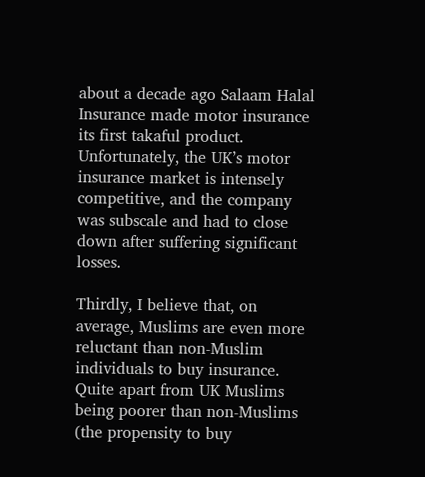about a decade ago Salaam Halal Insurance made motor insurance its first takaful product. Unfortunately, the UK’s motor insurance market is intensely competitive, and the company was subscale and had to close down after suffering significant losses.

Thirdly, I believe that, on average, Muslims are even more reluctant than non-Muslim individuals to buy insurance. Quite apart from UK Muslims being poorer than non-Muslims (the propensity to buy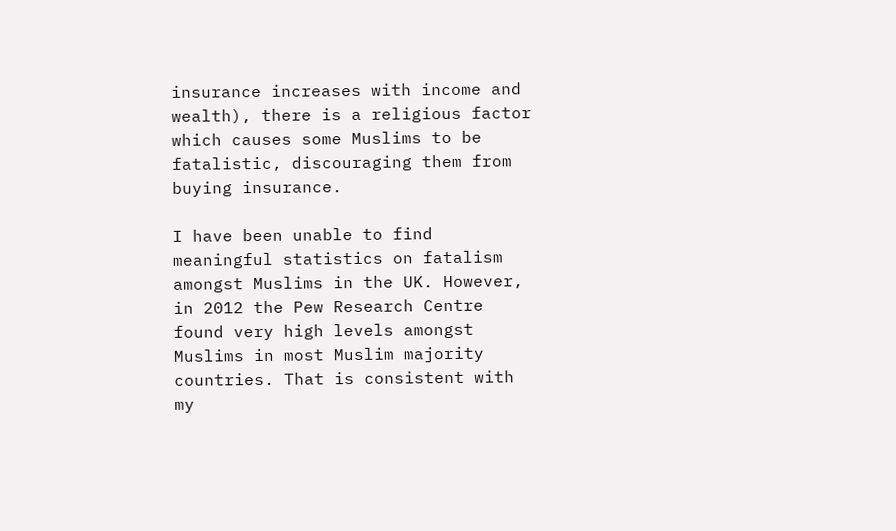insurance increases with income and wealth), there is a religious factor which causes some Muslims to be fatalistic, discouraging them from buying insurance.

I have been unable to find meaningful statistics on fatalism amongst Muslims in the UK. However, in 2012 the Pew Research Centre found very high levels amongst Muslims in most Muslim majority countries. That is consistent with my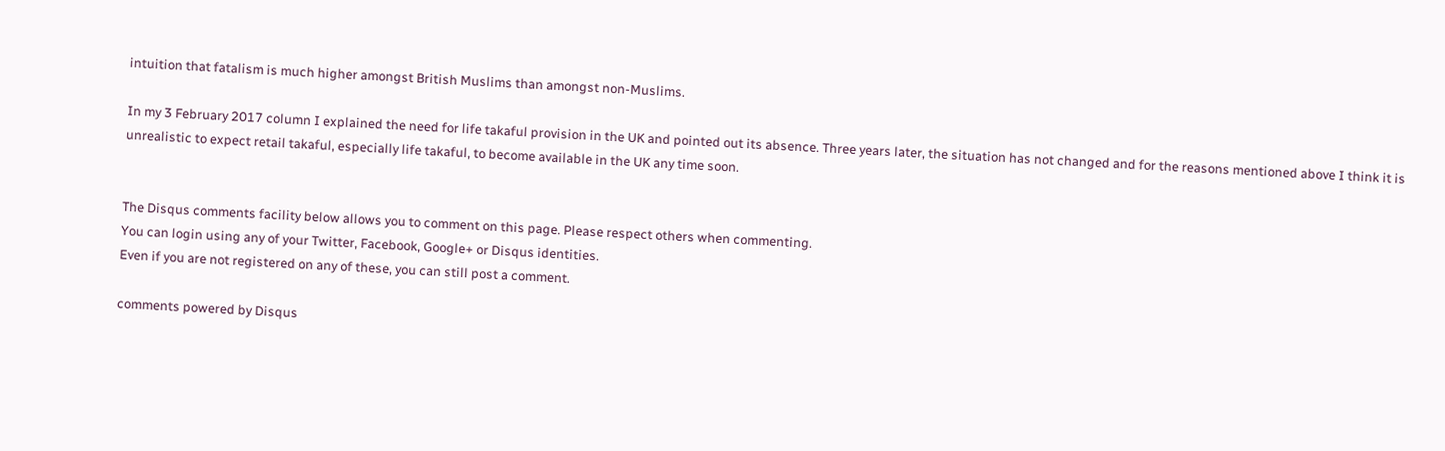intuition that fatalism is much higher amongst British Muslims than amongst non-Muslims.

In my 3 February 2017 column I explained the need for life takaful provision in the UK and pointed out its absence. Three years later, the situation has not changed and for the reasons mentioned above I think it is unrealistic to expect retail takaful, especially life takaful, to become available in the UK any time soon.


The Disqus comments facility below allows you to comment on this page. Please respect others when commenting.
You can login using any of your Twitter, Facebook, Google+ or Disqus identities.
Even if you are not registered on any of these, you can still post a comment.

comments powered by Disqus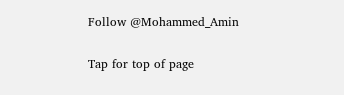Follow @Mohammed_Amin

Tap for top of page